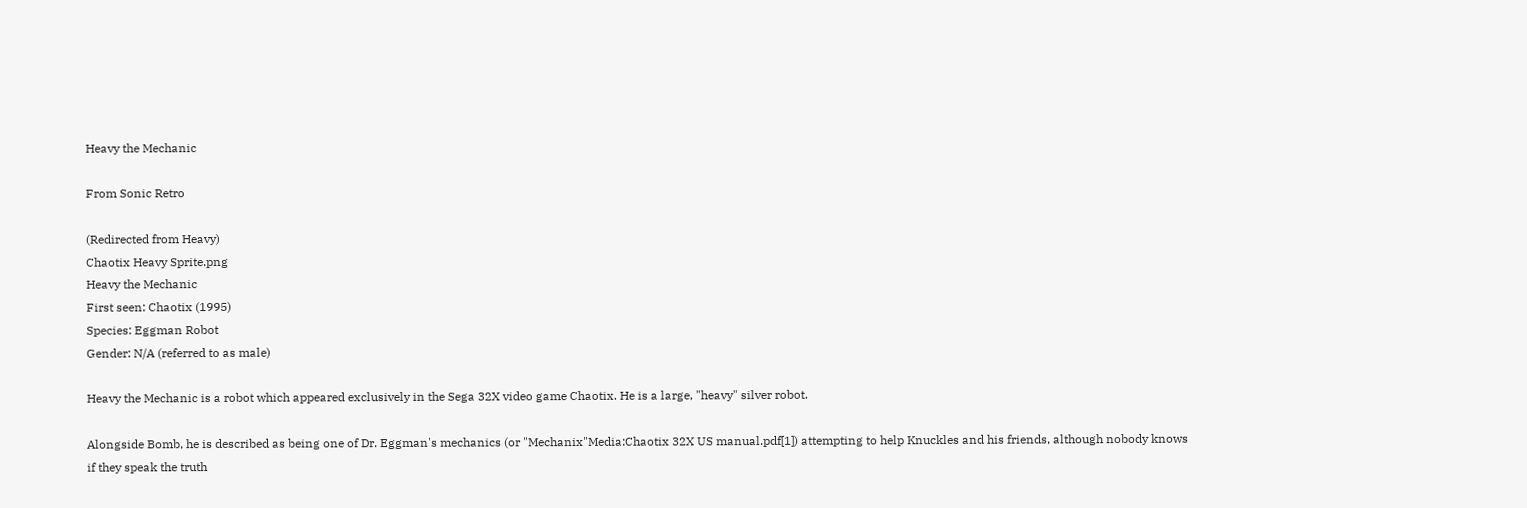Heavy the Mechanic

From Sonic Retro

(Redirected from Heavy)
Chaotix Heavy Sprite.png
Heavy the Mechanic
First seen: Chaotix (1995)
Species: Eggman Robot
Gender: N/A (referred to as male)

Heavy the Mechanic is a robot which appeared exclusively in the Sega 32X video game Chaotix. He is a large, "heavy" silver robot.

Alongside Bomb, he is described as being one of Dr. Eggman's mechanics (or "Mechanix"Media:Chaotix 32X US manual.pdf[1]) attempting to help Knuckles and his friends, although nobody knows if they speak the truth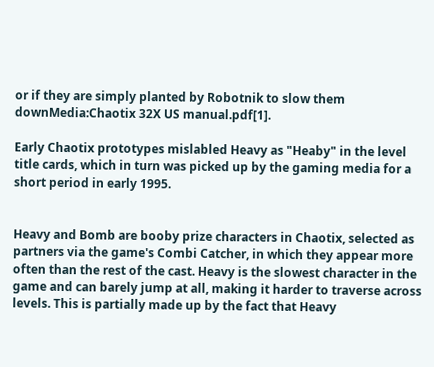or if they are simply planted by Robotnik to slow them downMedia:Chaotix 32X US manual.pdf[1].

Early Chaotix prototypes mislabled Heavy as "Heaby" in the level title cards, which in turn was picked up by the gaming media for a short period in early 1995.


Heavy and Bomb are booby prize characters in Chaotix, selected as partners via the game's Combi Catcher, in which they appear more often than the rest of the cast. Heavy is the slowest character in the game and can barely jump at all, making it harder to traverse across levels. This is partially made up by the fact that Heavy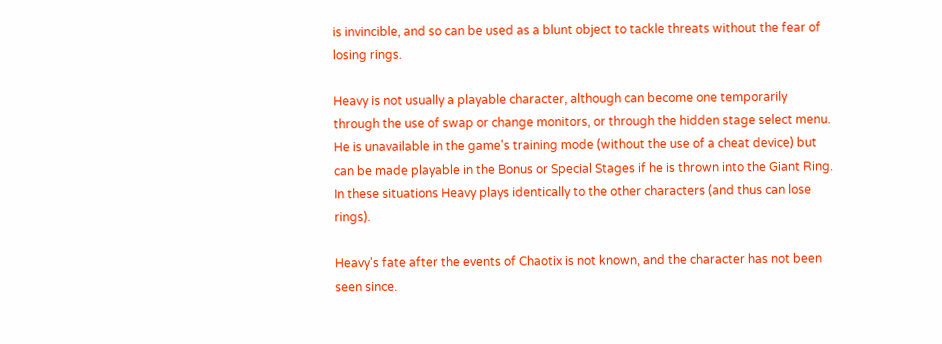is invincible, and so can be used as a blunt object to tackle threats without the fear of losing rings.

Heavy is not usually a playable character, although can become one temporarily through the use of swap or change monitors, or through the hidden stage select menu. He is unavailable in the game's training mode (without the use of a cheat device) but can be made playable in the Bonus or Special Stages if he is thrown into the Giant Ring. In these situations Heavy plays identically to the other characters (and thus can lose rings).

Heavy's fate after the events of Chaotix is not known, and the character has not been seen since.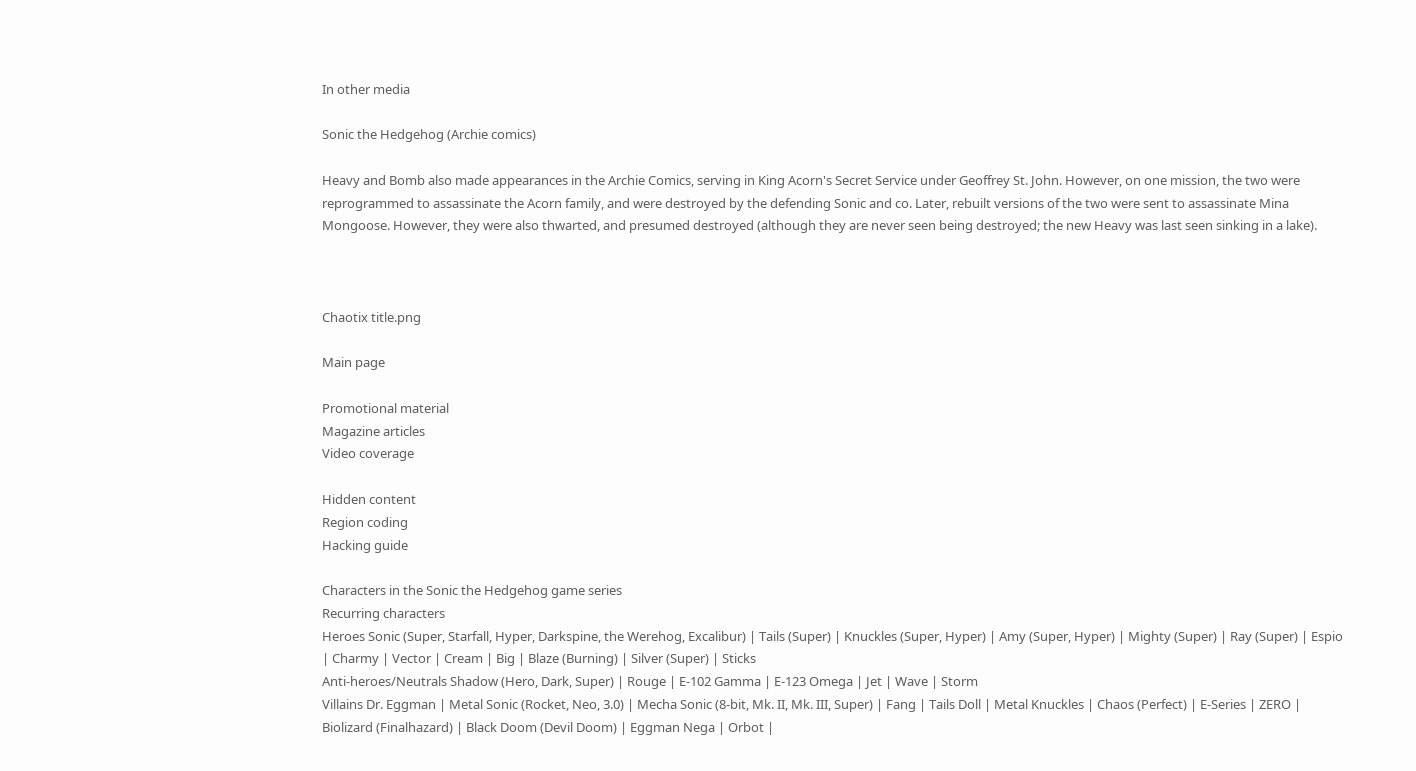In other media

Sonic the Hedgehog (Archie comics)

Heavy and Bomb also made appearances in the Archie Comics, serving in King Acorn's Secret Service under Geoffrey St. John. However, on one mission, the two were reprogrammed to assassinate the Acorn family, and were destroyed by the defending Sonic and co. Later, rebuilt versions of the two were sent to assassinate Mina Mongoose. However, they were also thwarted, and presumed destroyed (although they are never seen being destroyed; the new Heavy was last seen sinking in a lake).



Chaotix title.png

Main page

Promotional material
Magazine articles
Video coverage

Hidden content
Region coding
Hacking guide

Characters in the Sonic the Hedgehog game series
Recurring characters
Heroes Sonic (Super, Starfall, Hyper, Darkspine, the Werehog, Excalibur) | Tails (Super) | Knuckles (Super, Hyper) | Amy (Super, Hyper) | Mighty (Super) | Ray (Super) | Espio | Charmy | Vector | Cream | Big | Blaze (Burning) | Silver (Super) | Sticks
Anti-heroes/Neutrals Shadow (Hero, Dark, Super) | Rouge | E-102 Gamma | E-123 Omega | Jet | Wave | Storm
Villains Dr. Eggman | Metal Sonic (Rocket, Neo, 3.0) | Mecha Sonic (8-bit, Mk. II, Mk. III, Super) | Fang | Tails Doll | Metal Knuckles | Chaos (Perfect) | E-Series | ZERO | Biolizard (Finalhazard) | Black Doom (Devil Doom) | Eggman Nega | Orbot |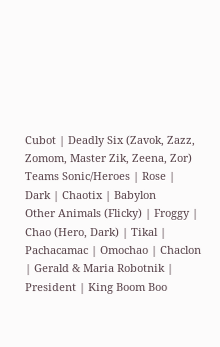Cubot | Deadly Six (Zavok, Zazz, Zomom, Master Zik, Zeena, Zor)
Teams Sonic/Heroes | Rose | Dark | Chaotix | Babylon
Other Animals (Flicky) | Froggy | Chao (Hero, Dark) | Tikal | Pachacamac | Omochao | Chaclon | Gerald & Maria Robotnik | President | King Boom Boo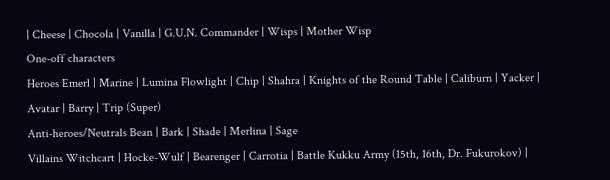| Cheese | Chocola | Vanilla | G.U.N. Commander | Wisps | Mother Wisp
One-off characters
Heroes Emerl | Marine | Lumina Flowlight | Chip | Shahra | Knights of the Round Table | Caliburn | Yacker | Avatar | Barry | Trip (Super)
Anti-heroes/Neutrals Bean | Bark | Shade | Merlina | Sage
Villains Witchcart | Hocke-Wulf | Bearenger | Carrotia | Battle Kukku Army (15th, 16th, Dr. Fukurokov) |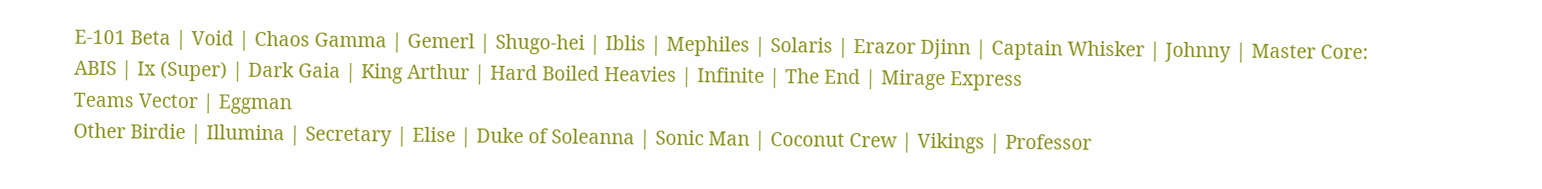E-101 Beta | Void | Chaos Gamma | Gemerl | Shugo-hei | Iblis | Mephiles | Solaris | Erazor Djinn | Captain Whisker | Johnny | Master Core: ABIS | Ix (Super) | Dark Gaia | King Arthur | Hard Boiled Heavies | Infinite | The End | Mirage Express
Teams Vector | Eggman
Other Birdie | Illumina | Secretary | Elise | Duke of Soleanna | Sonic Man | Coconut Crew | Vikings | Professor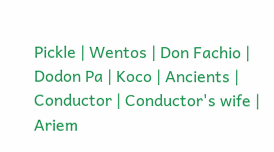Pickle | Wentos | Don Fachio | Dodon Pa | Koco | Ancients | Conductor | Conductor's wife | Ariem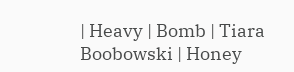| Heavy | Bomb | Tiara Boobowski | Honey